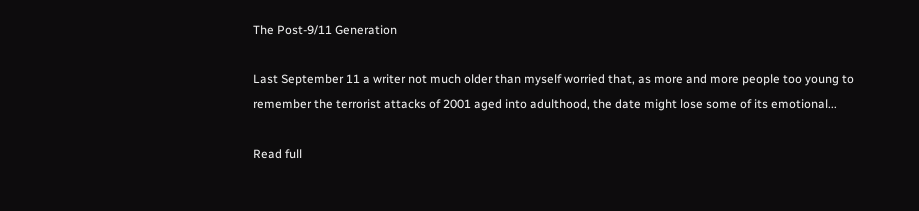The Post-9/11 Generation

Last September 11 a writer not much older than myself worried that, as more and more people too young to remember the terrorist attacks of 2001 aged into adulthood, the date might lose some of its emotional...

Read full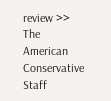review >>
The American Conservative Staff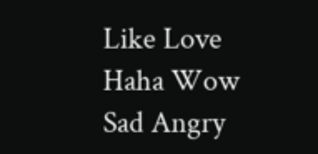Like Love Haha Wow Sad Angry